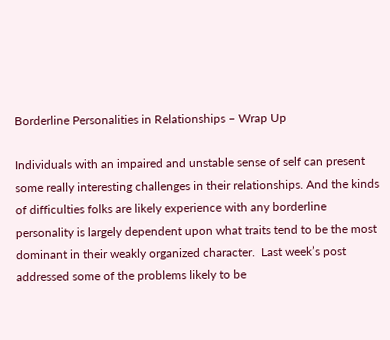Borderline Personalities in Relationships – Wrap Up

Individuals with an impaired and unstable sense of self can present some really interesting challenges in their relationships. And the kinds of difficulties folks are likely experience with any borderline personality is largely dependent upon what traits tend to be the most dominant in their weakly organized character.  Last week’s post addressed some of the problems likely to be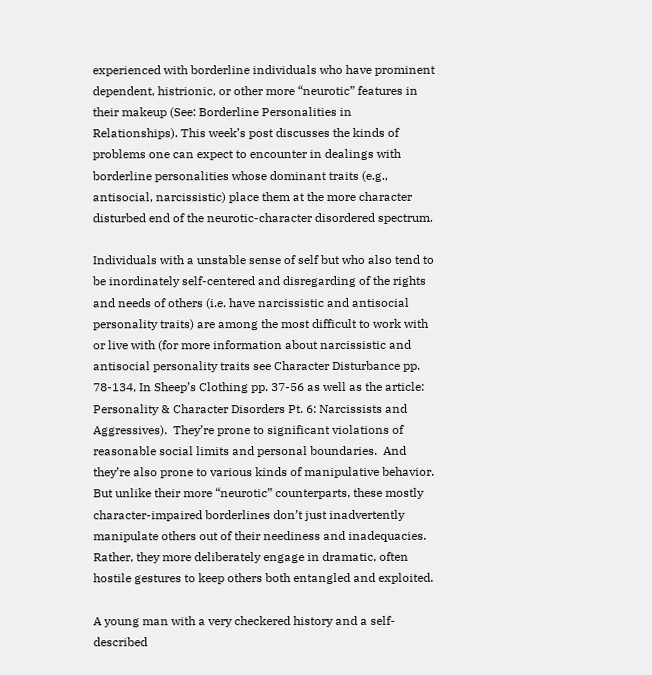experienced with borderline individuals who have prominent dependent, histrionic, or other more “neurotic” features in their makeup (See: Borderline Personalities in Relationships). This week’s post discusses the kinds of problems one can expect to encounter in dealings with borderline personalities whose dominant traits (e.g., antisocial, narcissistic) place them at the more character disturbed end of the neurotic-character disordered spectrum.

Individuals with a unstable sense of self but who also tend to be inordinately self-centered and disregarding of the rights and needs of others (i.e. have narcissistic and antisocial personality traits) are among the most difficult to work with or live with (for more information about narcissistic and antisocial personality traits see Character Disturbance pp. 78-134, In Sheep’s Clothing pp. 37-56 as well as the article: Personality & Character Disorders Pt. 6: Narcissists and Aggressives).  They’re prone to significant violations of reasonable social limits and personal boundaries.  And they’re also prone to various kinds of manipulative behavior. But unlike their more “neurotic” counterparts, these mostly character-impaired borderlines don’t just inadvertently manipulate others out of their neediness and inadequacies. Rather, they more deliberately engage in dramatic, often hostile gestures to keep others both entangled and exploited.

A young man with a very checkered history and a self-described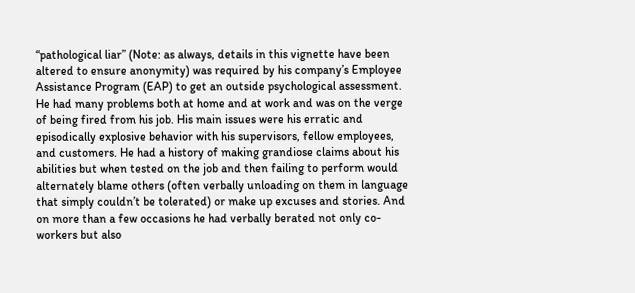“pathological liar” (Note: as always, details in this vignette have been altered to ensure anonymity) was required by his company’s Employee Assistance Program (EAP) to get an outside psychological assessment. He had many problems both at home and at work and was on the verge of being fired from his job. His main issues were his erratic and episodically explosive behavior with his supervisors, fellow employees, and customers. He had a history of making grandiose claims about his abilities but when tested on the job and then failing to perform would alternately blame others (often verbally unloading on them in language that simply couldn’t be tolerated) or make up excuses and stories. And on more than a few occasions he had verbally berated not only co-workers but also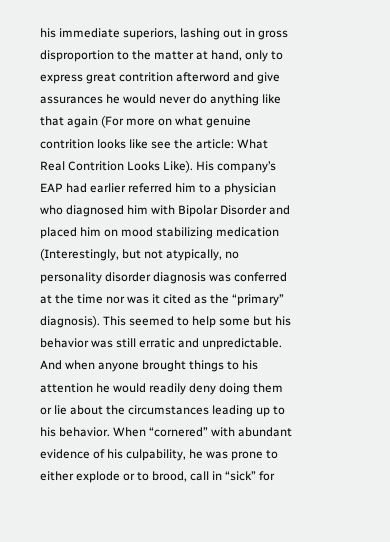his immediate superiors, lashing out in gross disproportion to the matter at hand, only to express great contrition afterword and give assurances he would never do anything like that again (For more on what genuine contrition looks like see the article: What Real Contrition Looks Like). His company’s EAP had earlier referred him to a physician who diagnosed him with Bipolar Disorder and placed him on mood stabilizing medication (Interestingly, but not atypically, no personality disorder diagnosis was conferred at the time nor was it cited as the “primary” diagnosis). This seemed to help some but his behavior was still erratic and unpredictable. And when anyone brought things to his attention he would readily deny doing them or lie about the circumstances leading up to his behavior. When “cornered” with abundant evidence of his culpability, he was prone to either explode or to brood, call in “sick” for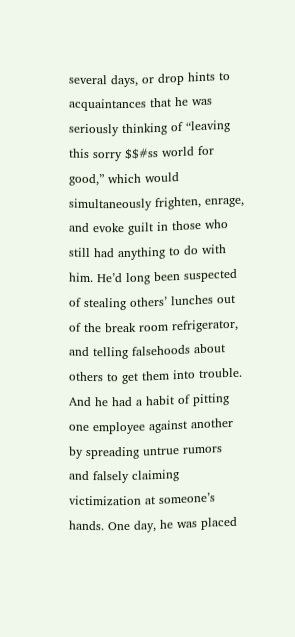several days, or drop hints to acquaintances that he was seriously thinking of “leaving this sorry $$#ss world for good,” which would simultaneously frighten, enrage, and evoke guilt in those who still had anything to do with him. He’d long been suspected of stealing others’ lunches out of the break room refrigerator, and telling falsehoods about others to get them into trouble. And he had a habit of pitting one employee against another by spreading untrue rumors and falsely claiming victimization at someone’s hands. One day, he was placed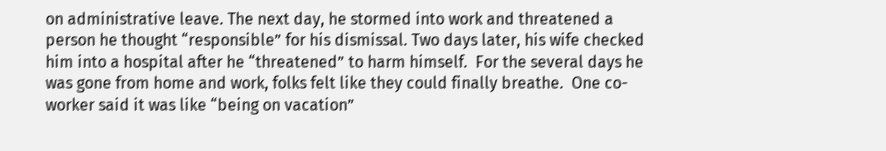on administrative leave. The next day, he stormed into work and threatened a person he thought “responsible” for his dismissal. Two days later, his wife checked him into a hospital after he “threatened” to harm himself.  For the several days he was gone from home and work, folks felt like they could finally breathe.  One co-worker said it was like “being on vacation”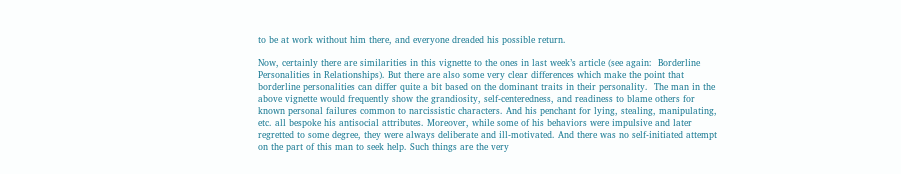to be at work without him there, and everyone dreaded his possible return.

Now, certainly there are similarities in this vignette to the ones in last week’s article (see again:  Borderline Personalities in Relationships). But there are also some very clear differences which make the point that borderline personalities can differ quite a bit based on the dominant traits in their personality.  The man in the above vignette would frequently show the grandiosity, self-centeredness, and readiness to blame others for known personal failures common to narcissistic characters. And his penchant for lying, stealing, manipulating, etc. all bespoke his antisocial attributes. Moreover, while some of his behaviors were impulsive and later regretted to some degree, they were always deliberate and ill-motivated. And there was no self-initiated attempt on the part of this man to seek help. Such things are the very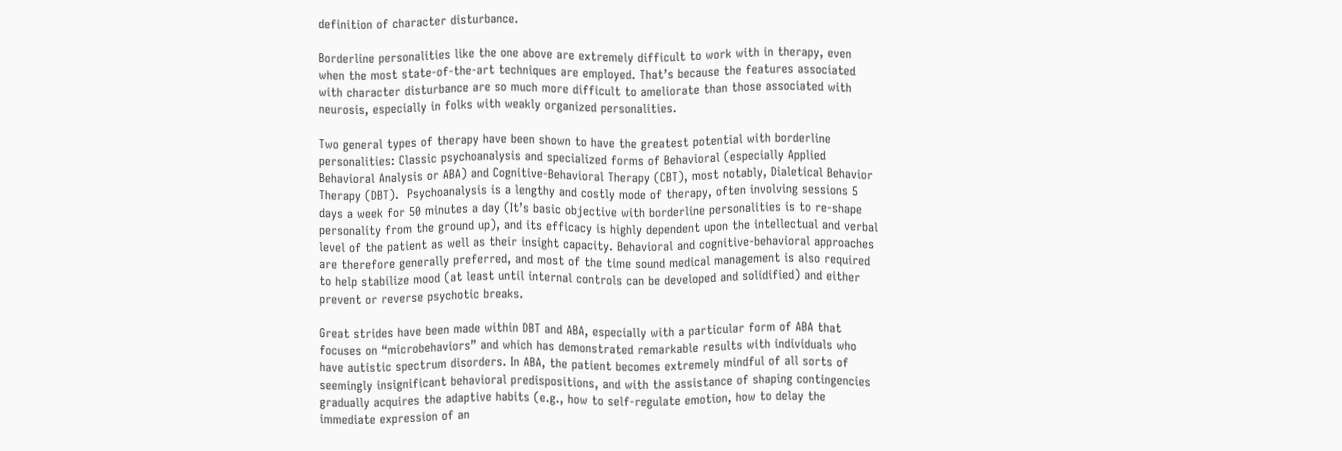definition of character disturbance.

Borderline personalities like the one above are extremely difficult to work with in therapy, even when the most state-of-the-art techniques are employed. That’s because the features associated with character disturbance are so much more difficult to ameliorate than those associated with neurosis, especially in folks with weakly organized personalities.

Two general types of therapy have been shown to have the greatest potential with borderline personalities: Classic psychoanalysis and specialized forms of Behavioral (especially Applied Behavioral Analysis or ABA) and Cognitive-Behavioral Therapy (CBT), most notably, Dialetical Behavior Therapy (DBT).  Psychoanalysis is a lengthy and costly mode of therapy, often involving sessions 5 days a week for 50 minutes a day (It’s basic objective with borderline personalities is to re-shape personality from the ground up), and its efficacy is highly dependent upon the intellectual and verbal level of the patient as well as their insight capacity. Behavioral and cognitive-behavioral approaches are therefore generally preferred, and most of the time sound medical management is also required to help stabilize mood (at least until internal controls can be developed and solidified) and either prevent or reverse psychotic breaks.

Great strides have been made within DBT and ABA, especially with a particular form of ABA that focuses on “microbehaviors” and which has demonstrated remarkable results with individuals who have autistic spectrum disorders. In ABA, the patient becomes extremely mindful of all sorts of seemingly insignificant behavioral predispositions, and with the assistance of shaping contingencies gradually acquires the adaptive habits (e.g., how to self-regulate emotion, how to delay the immediate expression of an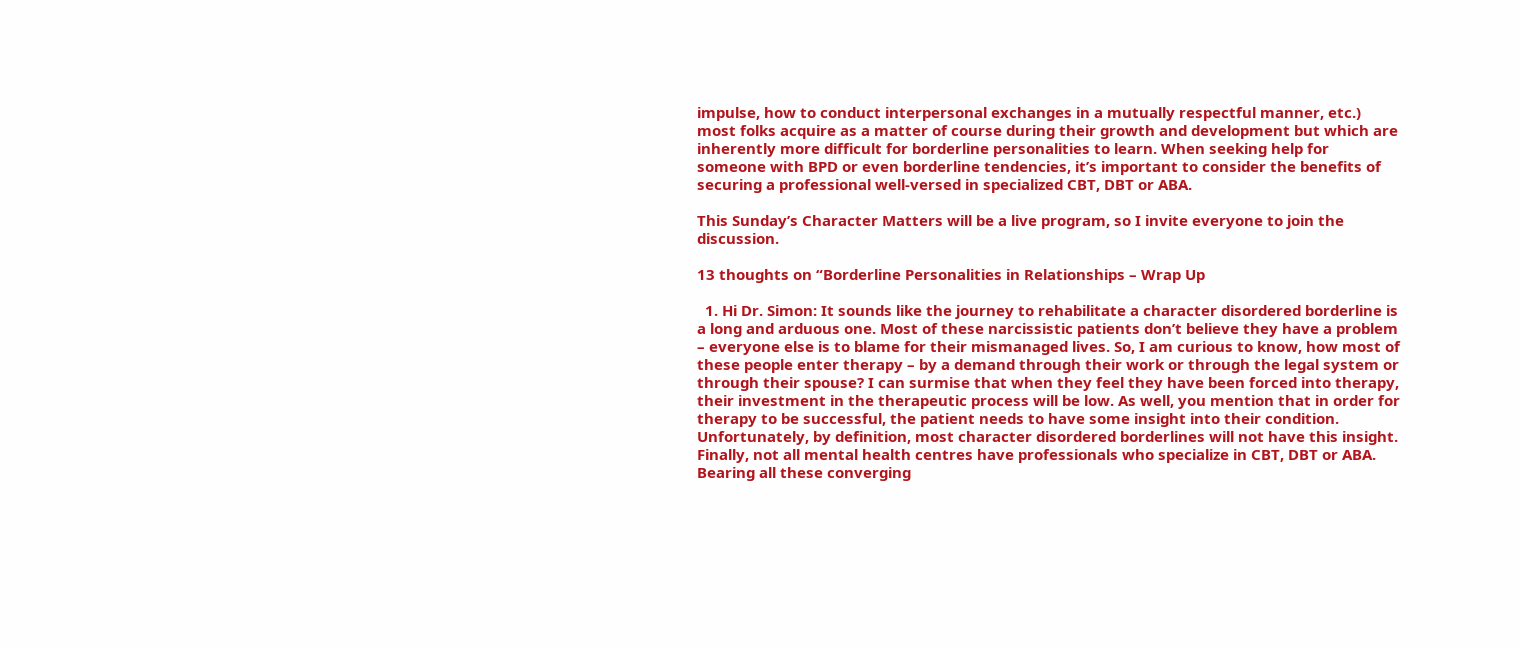impulse, how to conduct interpersonal exchanges in a mutually respectful manner, etc.) most folks acquire as a matter of course during their growth and development but which are inherently more difficult for borderline personalities to learn. When seeking help for someone with BPD or even borderline tendencies, it’s important to consider the benefits of securing a professional well-versed in specialized CBT, DBT or ABA.

This Sunday’s Character Matters will be a live program, so I invite everyone to join the discussion.

13 thoughts on “Borderline Personalities in Relationships – Wrap Up

  1. Hi Dr. Simon: It sounds like the journey to rehabilitate a character disordered borderline is a long and arduous one. Most of these narcissistic patients don’t believe they have a problem – everyone else is to blame for their mismanaged lives. So, I am curious to know, how most of these people enter therapy – by a demand through their work or through the legal system or through their spouse? I can surmise that when they feel they have been forced into therapy, their investment in the therapeutic process will be low. As well, you mention that in order for therapy to be successful, the patient needs to have some insight into their condition. Unfortunately, by definition, most character disordered borderlines will not have this insight. Finally, not all mental health centres have professionals who specialize in CBT, DBT or ABA. Bearing all these converging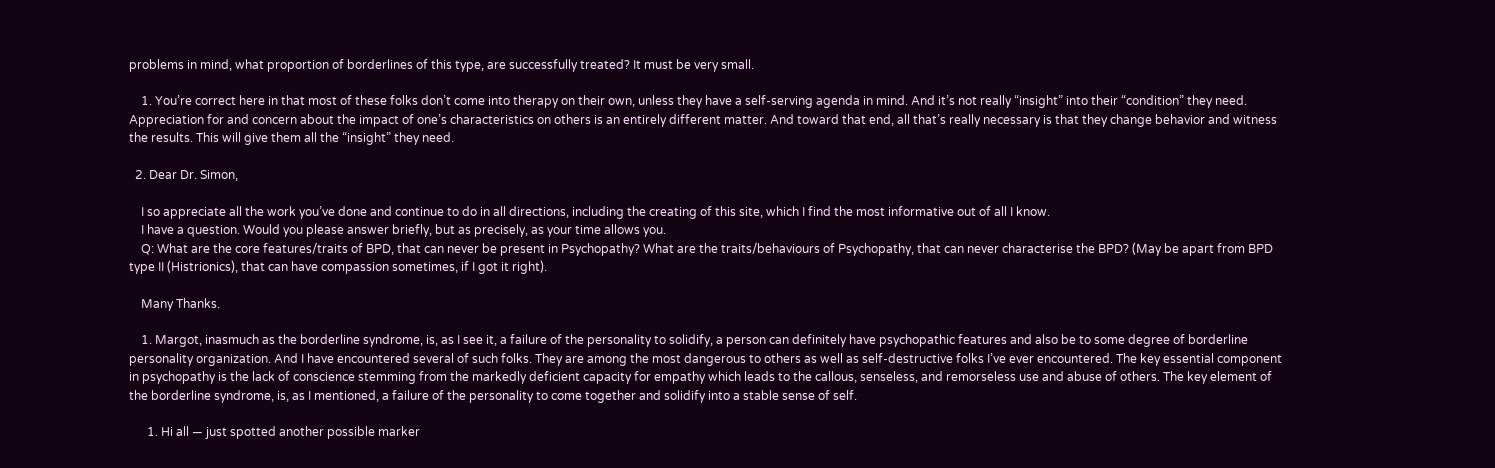problems in mind, what proportion of borderlines of this type, are successfully treated? It must be very small.

    1. You’re correct here in that most of these folks don’t come into therapy on their own, unless they have a self-serving agenda in mind. And it’s not really “insight” into their “condition” they need. Appreciation for and concern about the impact of one’s characteristics on others is an entirely different matter. And toward that end, all that’s really necessary is that they change behavior and witness the results. This will give them all the “insight” they need.

  2. Dear Dr. Simon,

    I so appreciate all the work you’ve done and continue to do in all directions, including the creating of this site, which I find the most informative out of all I know.
    I have a question. Would you please answer briefly, but as precisely, as your time allows you.
    Q: What are the core features/traits of BPD, that can never be present in Psychopathy? What are the traits/behaviours of Psychopathy, that can never characterise the BPD? (May be apart from BPD type II (Histrionics), that can have compassion sometimes, if I got it right).

    Many Thanks.

    1. Margot, inasmuch as the borderline syndrome, is, as I see it, a failure of the personality to solidify, a person can definitely have psychopathic features and also be to some degree of borderline personality organization. And I have encountered several of such folks. They are among the most dangerous to others as well as self-destructive folks I’ve ever encountered. The key essential component in psychopathy is the lack of conscience stemming from the markedly deficient capacity for empathy which leads to the callous, senseless, and remorseless use and abuse of others. The key element of the borderline syndrome, is, as I mentioned, a failure of the personality to come together and solidify into a stable sense of self.

      1. Hi all — just spotted another possible marker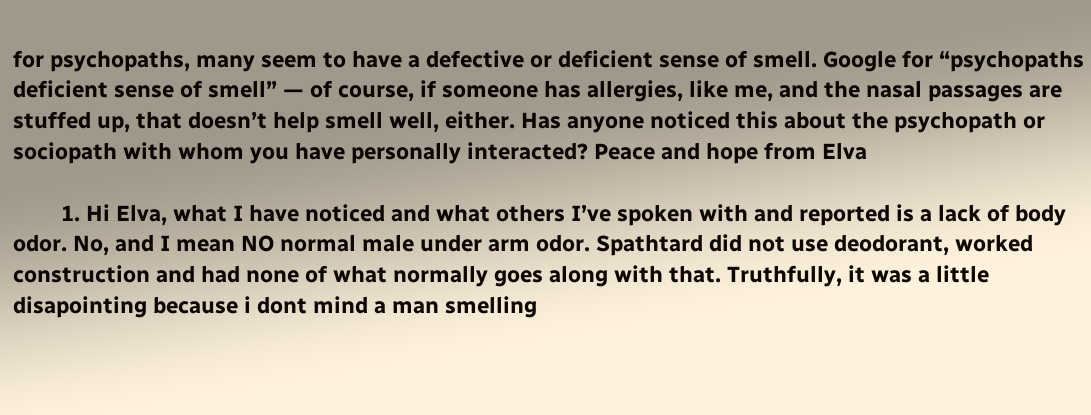for psychopaths, many seem to have a defective or deficient sense of smell. Google for “psychopaths deficient sense of smell” — of course, if someone has allergies, like me, and the nasal passages are stuffed up, that doesn’t help smell well, either. Has anyone noticed this about the psychopath or sociopath with whom you have personally interacted? Peace and hope from Elva

        1. Hi Elva, what I have noticed and what others I’ve spoken with and reported is a lack of body odor. No, and I mean NO normal male under arm odor. Spathtard did not use deodorant, worked construction and had none of what normally goes along with that. Truthfully, it was a little disapointing because i dont mind a man smelling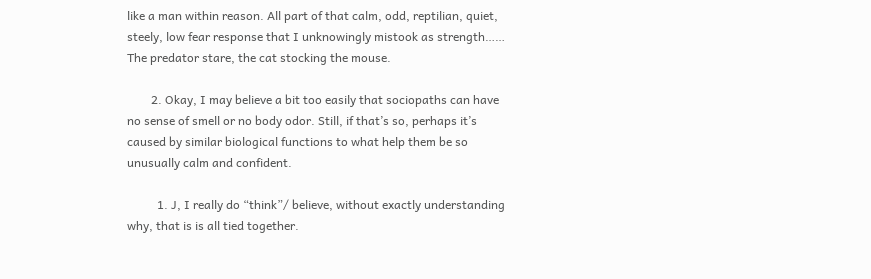like a man within reason. All part of that calm, odd, reptilian, quiet, steely, low fear response that I unknowingly mistook as strength…… The predator stare, the cat stocking the mouse.

        2. Okay, I may believe a bit too easily that sociopaths can have no sense of smell or no body odor. Still, if that’s so, perhaps it’s caused by similar biological functions to what help them be so unusually calm and confident.

          1. J, I really do “think”/ believe, without exactly understanding why, that is is all tied together.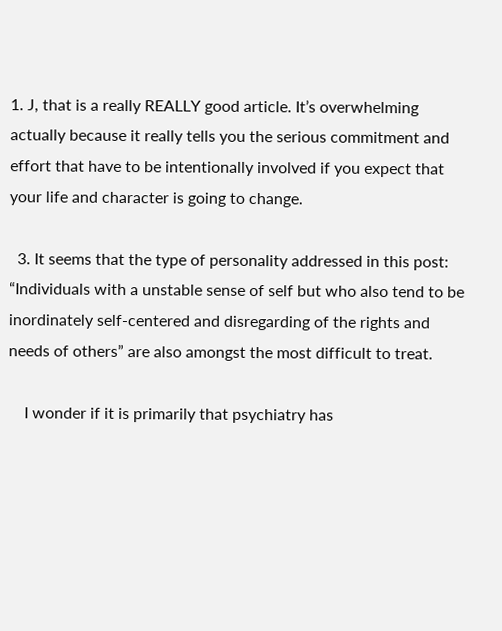1. J, that is a really REALLY good article. It’s overwhelming actually because it really tells you the serious commitment and effort that have to be intentionally involved if you expect that your life and character is going to change.

  3. It seems that the type of personality addressed in this post: “Individuals with a unstable sense of self but who also tend to be inordinately self-centered and disregarding of the rights and needs of others” are also amongst the most difficult to treat.

    I wonder if it is primarily that psychiatry has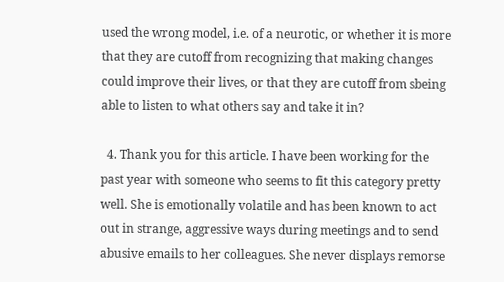used the wrong model, i.e. of a neurotic, or whether it is more that they are cutoff from recognizing that making changes could improve their lives, or that they are cutoff from sbeing able to listen to what others say and take it in?

  4. Thank you for this article. I have been working for the past year with someone who seems to fit this category pretty well. She is emotionally volatile and has been known to act out in strange, aggressive ways during meetings and to send abusive emails to her colleagues. She never displays remorse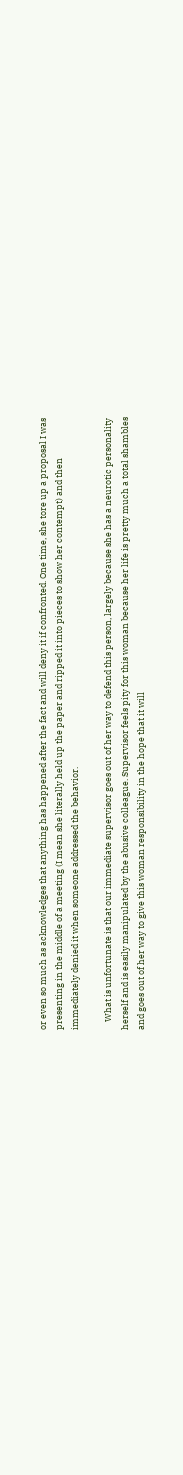or even so much as acknowledges that anything has happened after the fact and will deny it if confronted. One time, she tore up a proposal I was presenting in the middle of a meeting (I mean she literally held up the paper and ripped it into pieces to show her contempt) and then immediately denied it when someone addressed the behavior.

    What is unfortunate is that our immediate supervisor goes out of her way to defend this person, largely because she has a neurotic personality herself and is easily manipulated by the abusive colleague. Supervisor feels pity for this woman because her life is pretty much a total shambles and goes out of her way to give this woman responsibility in the hope that it will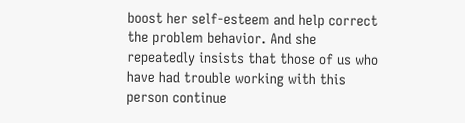boost her self-esteem and help correct the problem behavior. And she repeatedly insists that those of us who have had trouble working with this person continue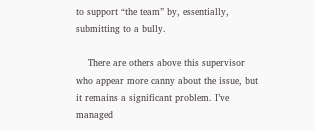to support “the team” by, essentially, submitting to a bully.

    There are others above this supervisor who appear more canny about the issue, but it remains a significant problem. I’ve managed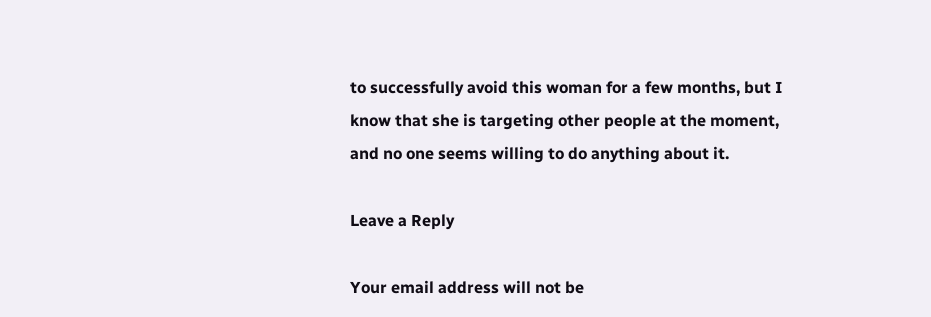to successfully avoid this woman for a few months, but I know that she is targeting other people at the moment, and no one seems willing to do anything about it.

Leave a Reply

Your email address will not be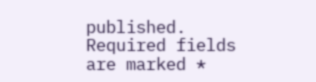published. Required fields are marked *